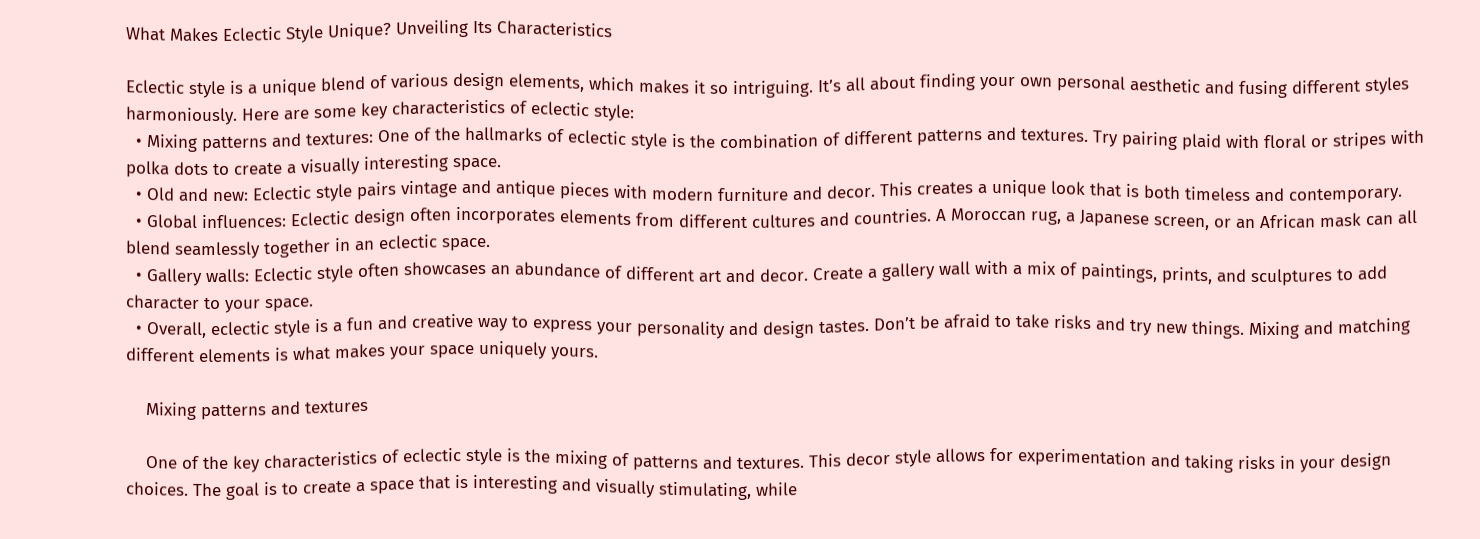What Makes Eclectic Style Unique? Unveiling Its Characteristics

Eclectic style is a unique blend of various design elements, which makes it so intriguing. It’s all about finding your own personal aesthetic and fusing different styles harmoniously. Here are some key characteristics of eclectic style:
  • Mixing patterns and textures: One of the hallmarks of eclectic style is the combination of different patterns and textures. Try pairing plaid with floral or stripes with polka dots to create a visually interesting space.
  • Old and new: Eclectic style pairs vintage and antique pieces with modern furniture and decor. This creates a unique look that is both timeless and contemporary.
  • Global influences: Eclectic design often incorporates elements from different cultures and countries. A Moroccan rug, a Japanese screen, or an African mask can all blend seamlessly together in an eclectic space.
  • Gallery walls: Eclectic style often showcases an abundance of different art and decor. Create a gallery wall with a mix of paintings, prints, and sculptures to add character to your space.
  • Overall, eclectic style is a fun and creative way to express your personality and design tastes. Don’t be afraid to take risks and try new things. Mixing and matching different elements is what makes your space uniquely yours.

    Mixing patterns and textures

    One of the key characteristics of eclectic style is the mixing of patterns and textures. This decor style allows for experimentation and taking risks in your design choices. The goal is to create a space that is interesting and visually stimulating, while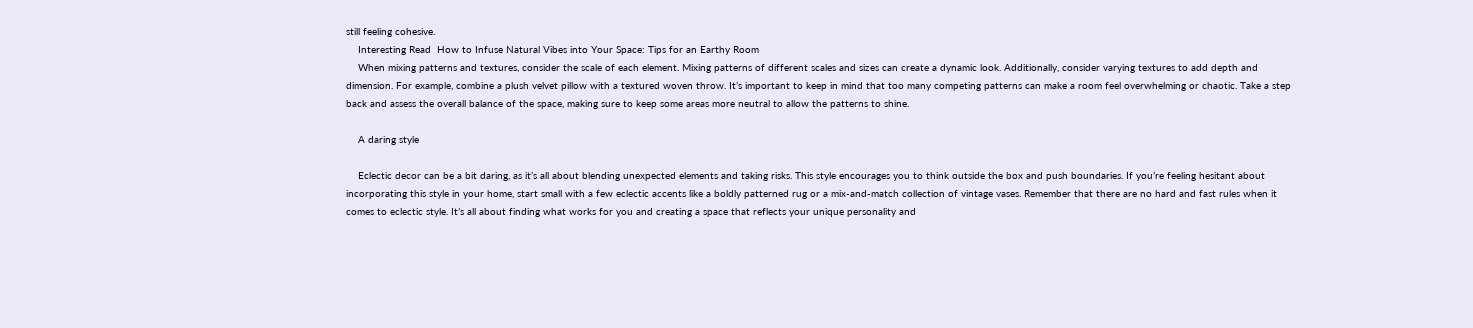still feeling cohesive.
    Interesting Read  How to Infuse Natural Vibes into Your Space: Tips for an Earthy Room
    When mixing patterns and textures, consider the scale of each element. Mixing patterns of different scales and sizes can create a dynamic look. Additionally, consider varying textures to add depth and dimension. For example, combine a plush velvet pillow with a textured woven throw. It’s important to keep in mind that too many competing patterns can make a room feel overwhelming or chaotic. Take a step back and assess the overall balance of the space, making sure to keep some areas more neutral to allow the patterns to shine.

    A daring style

    Eclectic decor can be a bit daring, as it’s all about blending unexpected elements and taking risks. This style encourages you to think outside the box and push boundaries. If you’re feeling hesitant about incorporating this style in your home, start small with a few eclectic accents like a boldly patterned rug or a mix-and-match collection of vintage vases. Remember that there are no hard and fast rules when it comes to eclectic style. It’s all about finding what works for you and creating a space that reflects your unique personality and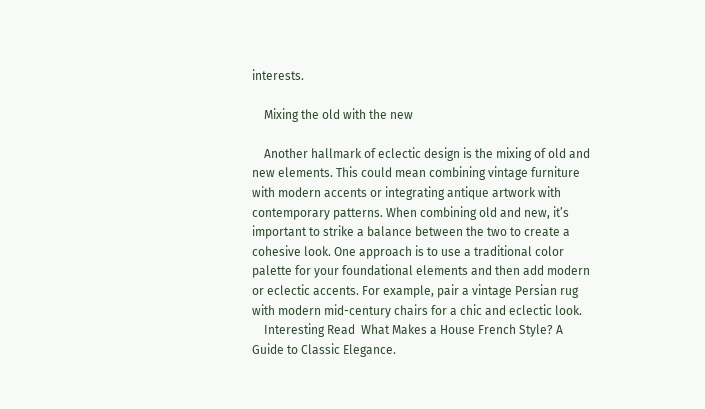interests.

    Mixing the old with the new

    Another hallmark of eclectic design is the mixing of old and new elements. This could mean combining vintage furniture with modern accents or integrating antique artwork with contemporary patterns. When combining old and new, it’s important to strike a balance between the two to create a cohesive look. One approach is to use a traditional color palette for your foundational elements and then add modern or eclectic accents. For example, pair a vintage Persian rug with modern mid-century chairs for a chic and eclectic look.
    Interesting Read  What Makes a House French Style? A Guide to Classic Elegance.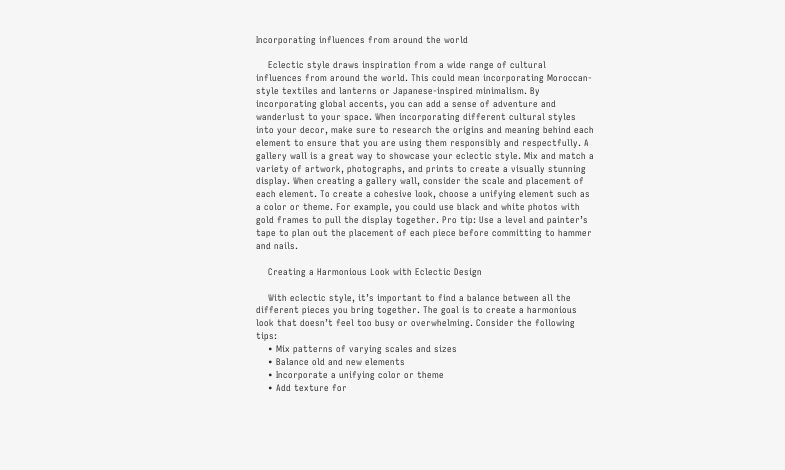Incorporating influences from around the world

    Eclectic style draws inspiration from a wide range of cultural influences from around the world. This could mean incorporating Moroccan-style textiles and lanterns or Japanese-inspired minimalism. By incorporating global accents, you can add a sense of adventure and wanderlust to your space. When incorporating different cultural styles into your decor, make sure to research the origins and meaning behind each element to ensure that you are using them responsibly and respectfully. A gallery wall is a great way to showcase your eclectic style. Mix and match a variety of artwork, photographs, and prints to create a visually stunning display. When creating a gallery wall, consider the scale and placement of each element. To create a cohesive look, choose a unifying element such as a color or theme. For example, you could use black and white photos with gold frames to pull the display together. Pro tip: Use a level and painter’s tape to plan out the placement of each piece before committing to hammer and nails.

    Creating a Harmonious Look with Eclectic Design

    With eclectic style, it’s important to find a balance between all the different pieces you bring together. The goal is to create a harmonious look that doesn’t feel too busy or overwhelming. Consider the following tips:
    • Mix patterns of varying scales and sizes
    • Balance old and new elements
    • Incorporate a unifying color or theme
    • Add texture for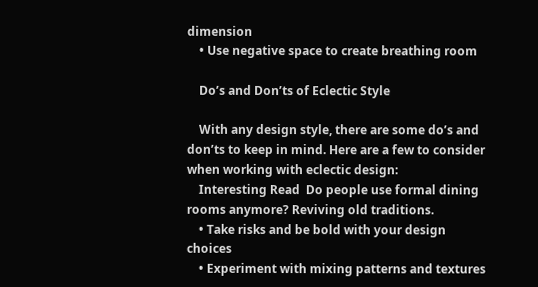dimension
    • Use negative space to create breathing room

    Do’s and Don’ts of Eclectic Style

    With any design style, there are some do’s and don’ts to keep in mind. Here are a few to consider when working with eclectic design:
    Interesting Read  Do people use formal dining rooms anymore? Reviving old traditions.
    • Take risks and be bold with your design choices
    • Experiment with mixing patterns and textures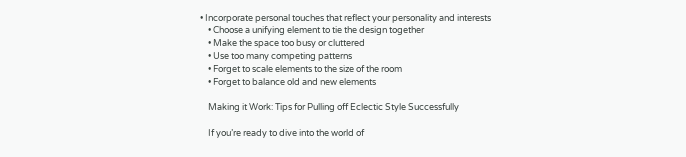• Incorporate personal touches that reflect your personality and interests
    • Choose a unifying element to tie the design together
    • Make the space too busy or cluttered
    • Use too many competing patterns
    • Forget to scale elements to the size of the room
    • Forget to balance old and new elements

    Making it Work: Tips for Pulling off Eclectic Style Successfully

    If you’re ready to dive into the world of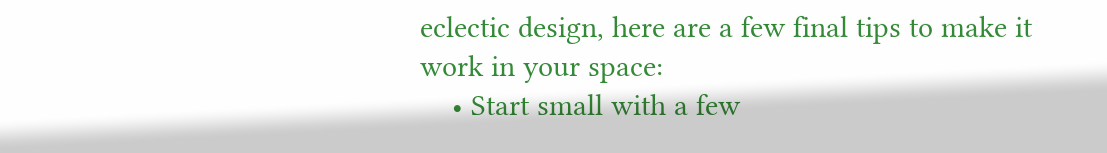eclectic design, here are a few final tips to make it work in your space:
    • Start small with a few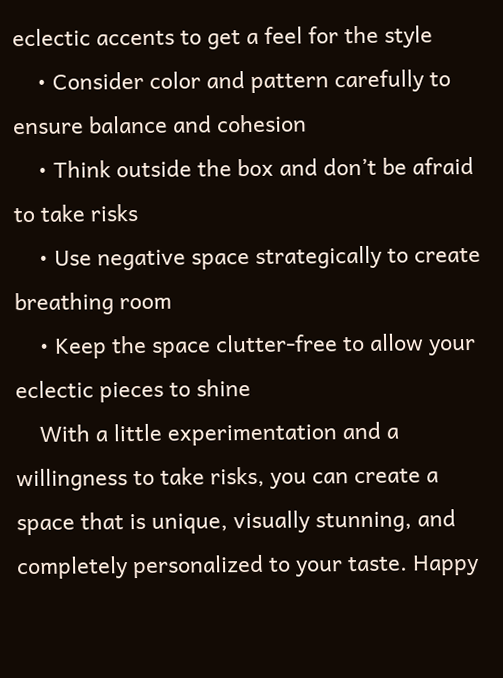eclectic accents to get a feel for the style
    • Consider color and pattern carefully to ensure balance and cohesion
    • Think outside the box and don’t be afraid to take risks
    • Use negative space strategically to create breathing room
    • Keep the space clutter-free to allow your eclectic pieces to shine
    With a little experimentation and a willingness to take risks, you can create a space that is unique, visually stunning, and completely personalized to your taste. Happy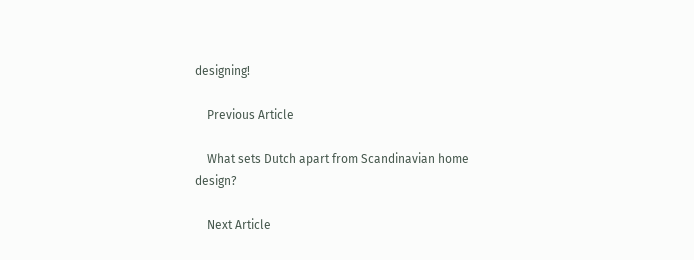designing!

    Previous Article

    What sets Dutch apart from Scandinavian home design?

    Next Article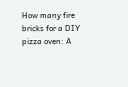How many fire bricks for a DIY pizza oven: A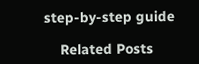step-by-step guide

    Related Posts